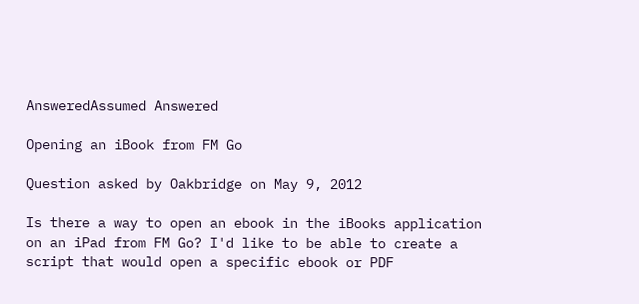AnsweredAssumed Answered

Opening an iBook from FM Go

Question asked by Oakbridge on May 9, 2012

Is there a way to open an ebook in the iBooks application on an iPad from FM Go? I'd like to be able to create a script that would open a specific ebook or PDF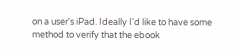on a user's iPad. Ideally I'd like to have some method to verify that the ebook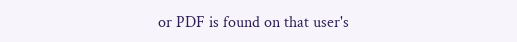or PDF is found on that user's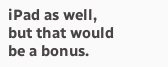iPad as well, but that would be a bonus.